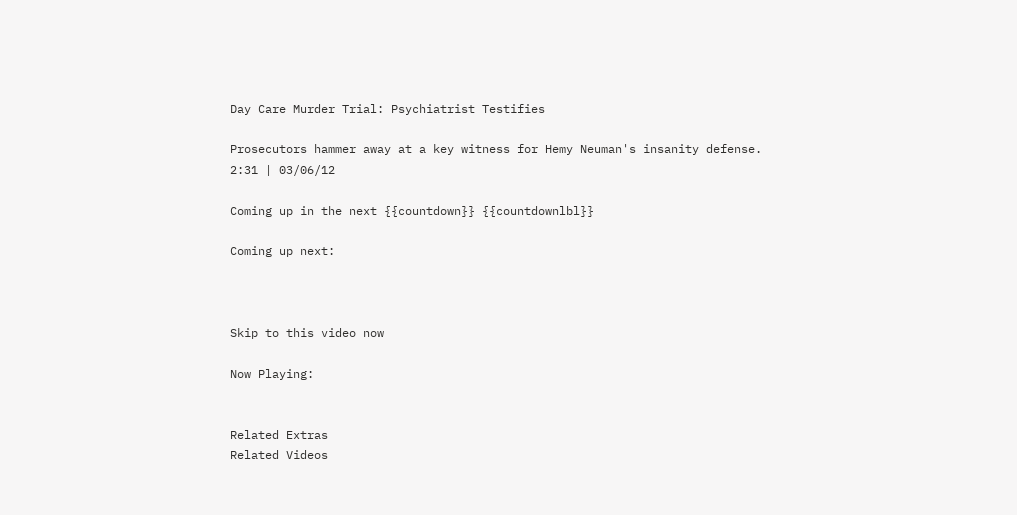Day Care Murder Trial: Psychiatrist Testifies

Prosecutors hammer away at a key witness for Hemy Neuman's insanity defense.
2:31 | 03/06/12

Coming up in the next {{countdown}} {{countdownlbl}}

Coming up next:



Skip to this video now

Now Playing:


Related Extras
Related Videos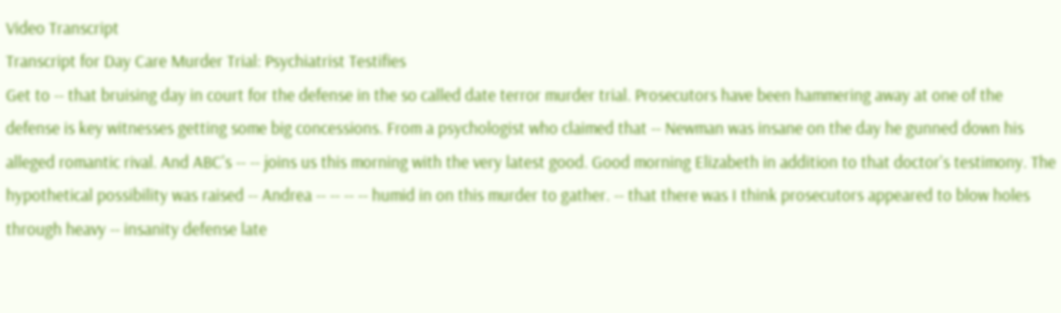Video Transcript
Transcript for Day Care Murder Trial: Psychiatrist Testifies
Get to -- that bruising day in court for the defense in the so called date terror murder trial. Prosecutors have been hammering away at one of the defense is key witnesses getting some big concessions. From a psychologist who claimed that -- Newman was insane on the day he gunned down his alleged romantic rival. And ABC's -- -- joins us this morning with the very latest good. Good morning Elizabeth in addition to that doctor's testimony. The hypothetical possibility was raised -- Andrea -- -- -- -- humid in on this murder to gather. -- that there was I think prosecutors appeared to blow holes through heavy -- insanity defense late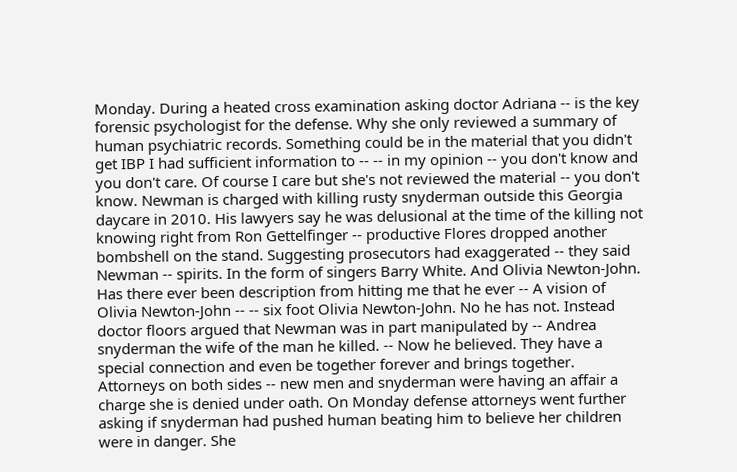Monday. During a heated cross examination asking doctor Adriana -- is the key forensic psychologist for the defense. Why she only reviewed a summary of human psychiatric records. Something could be in the material that you didn't get IBP I had sufficient information to -- -- in my opinion -- you don't know and you don't care. Of course I care but she's not reviewed the material -- you don't know. Newman is charged with killing rusty snyderman outside this Georgia daycare in 2010. His lawyers say he was delusional at the time of the killing not knowing right from Ron Gettelfinger -- productive Flores dropped another bombshell on the stand. Suggesting prosecutors had exaggerated -- they said Newman -- spirits. In the form of singers Barry White. And Olivia Newton-John. Has there ever been description from hitting me that he ever -- A vision of Olivia Newton-John -- -- six foot Olivia Newton-John. No he has not. Instead doctor floors argued that Newman was in part manipulated by -- Andrea snyderman the wife of the man he killed. -- Now he believed. They have a special connection and even be together forever and brings together. Attorneys on both sides -- new men and snyderman were having an affair a charge she is denied under oath. On Monday defense attorneys went further asking if snyderman had pushed human beating him to believe her children were in danger. She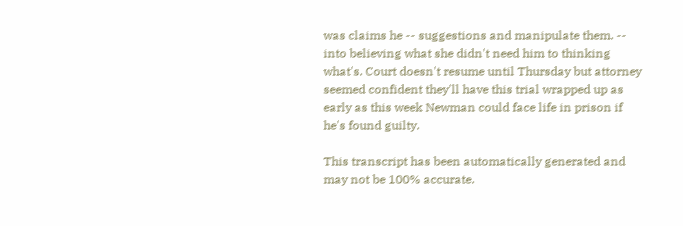was claims he -- suggestions and manipulate them. -- into believing what she didn't need him to thinking what's. Court doesn't resume until Thursday but attorney seemed confident they'll have this trial wrapped up as early as this week Newman could face life in prison if he's found guilty.

This transcript has been automatically generated and may not be 100% accurate.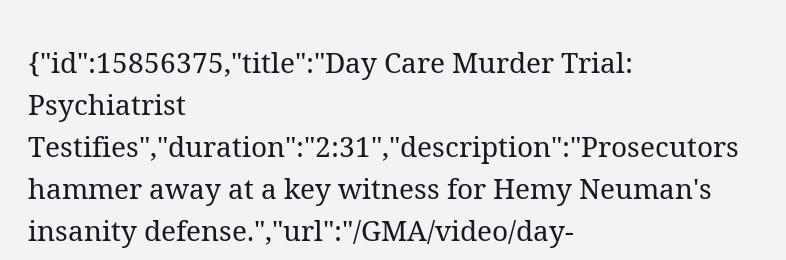{"id":15856375,"title":"Day Care Murder Trial: Psychiatrist Testifies","duration":"2:31","description":"Prosecutors hammer away at a key witness for Hemy Neuman's insanity defense.","url":"/GMA/video/day-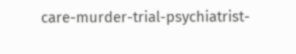care-murder-trial-psychiatrist-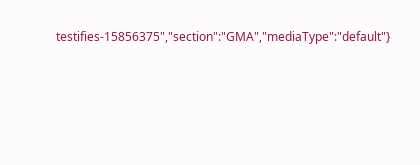testifies-15856375","section":"GMA","mediaType":"default"}